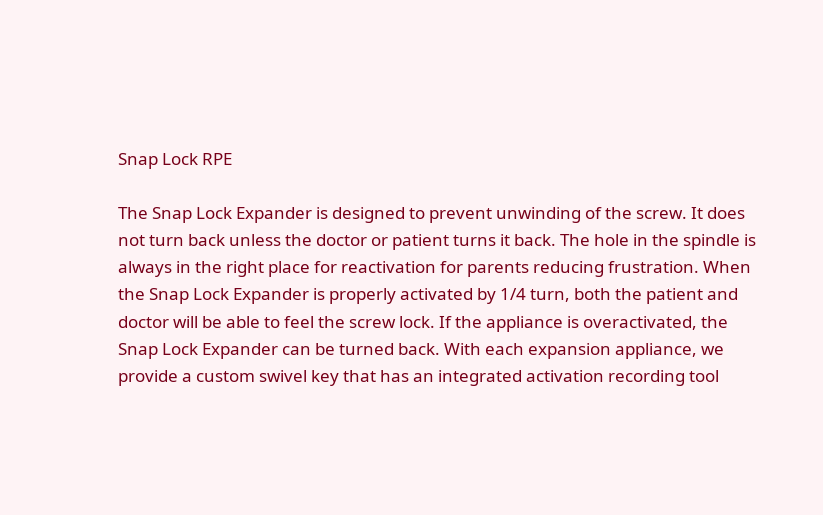Snap Lock RPE

The Snap Lock Expander is designed to prevent unwinding of the screw. It does not turn back unless the doctor or patient turns it back. The hole in the spindle is always in the right place for reactivation for parents reducing frustration. When the Snap Lock Expander is properly activated by 1/4 turn, both the patient and doctor will be able to feel the screw lock. If the appliance is overactivated, the Snap Lock Expander can be turned back. With each expansion appliance, we provide a custom swivel key that has an integrated activation recording tool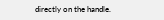directly on the handle.